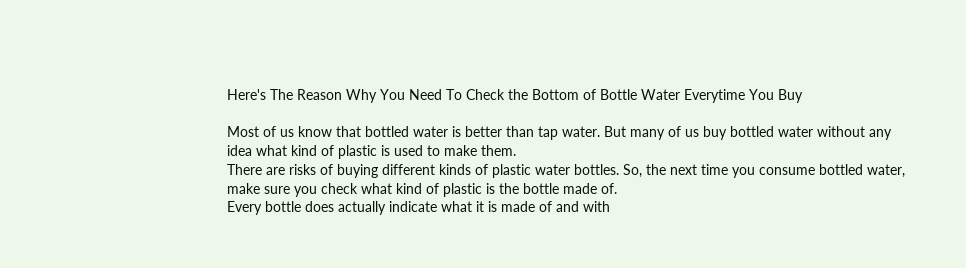Here's The Reason Why You Need To Check the Bottom of Bottle Water Everytime You Buy

Most of us know that bottled water is better than tap water. But many of us buy bottled water without any idea what kind of plastic is used to make them.
There are risks of buying different kinds of plastic water bottles. So, the next time you consume bottled water, make sure you check what kind of plastic is the bottle made of.
Every bottle does actually indicate what it is made of and with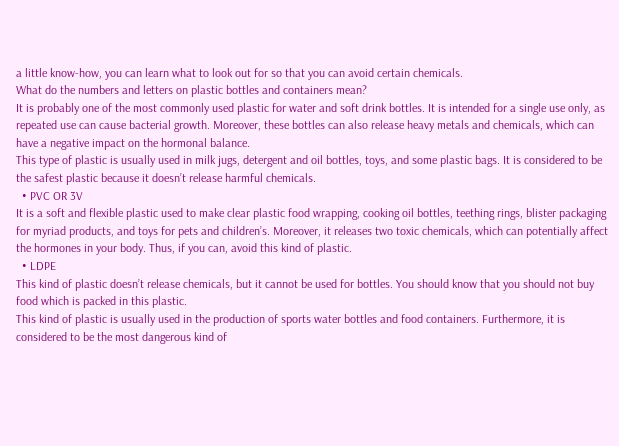a little know-how, you can learn what to look out for so that you can avoid certain chemicals.
What do the numbers and letters on plastic bottles and containers mean?
It is probably one of the most commonly used plastic for water and soft drink bottles. It is intended for a single use only, as repeated use can cause bacterial growth. Moreover, these bottles can also release heavy metals and chemicals, which can have a negative impact on the hormonal balance.
This type of plastic is usually used in milk jugs, detergent and oil bottles, toys, and some plastic bags. It is considered to be the safest plastic because it doesn’t release harmful chemicals.
  • PVC OR 3V
It is a soft and flexible plastic used to make clear plastic food wrapping, cooking oil bottles, teething rings, blister packaging for myriad products, and toys for pets and children’s. Moreover, it releases two toxic chemicals, which can potentially affect the hormones in your body. Thus, if you can, avoid this kind of plastic.
  • LDPE
This kind of plastic doesn’t release chemicals, but it cannot be used for bottles. You should know that you should not buy food which is packed in this plastic.
This kind of plastic is usually used in the production of sports water bottles and food containers. Furthermore, it is considered to be the most dangerous kind of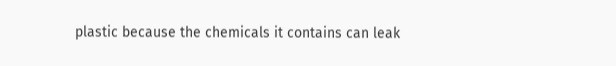plastic because the chemicals it contains can leak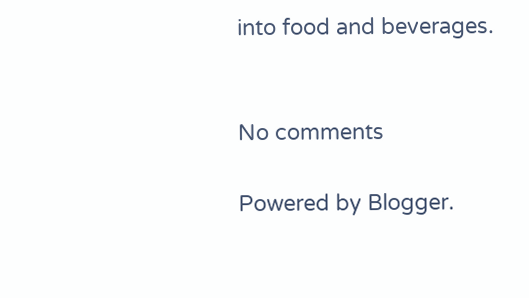into food and beverages.


No comments

Powered by Blogger.